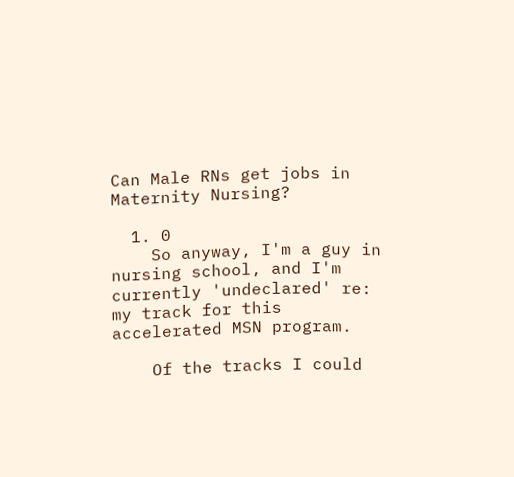Can Male RNs get jobs in Maternity Nursing?

  1. 0
    So anyway, I'm a guy in nursing school, and I'm currently 'undeclared' re: my track for this accelerated MSN program.

    Of the tracks I could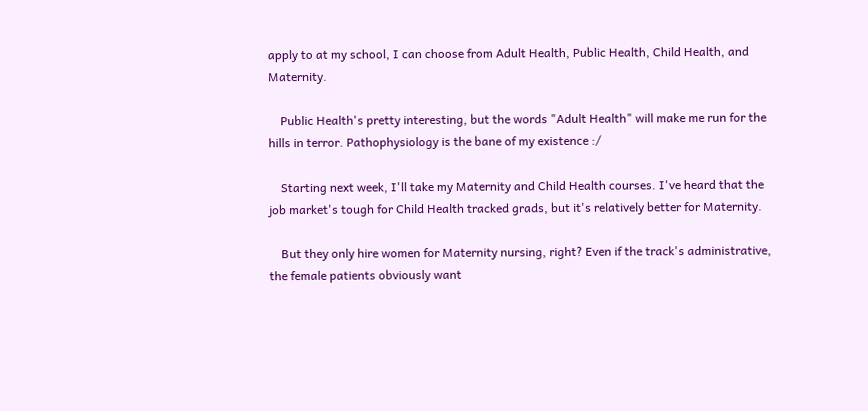apply to at my school, I can choose from Adult Health, Public Health, Child Health, and Maternity.

    Public Health's pretty interesting, but the words "Adult Health" will make me run for the hills in terror. Pathophysiology is the bane of my existence :/

    Starting next week, I'll take my Maternity and Child Health courses. I've heard that the job market's tough for Child Health tracked grads, but it's relatively better for Maternity.

    But they only hire women for Maternity nursing, right? Even if the track's administrative, the female patients obviously want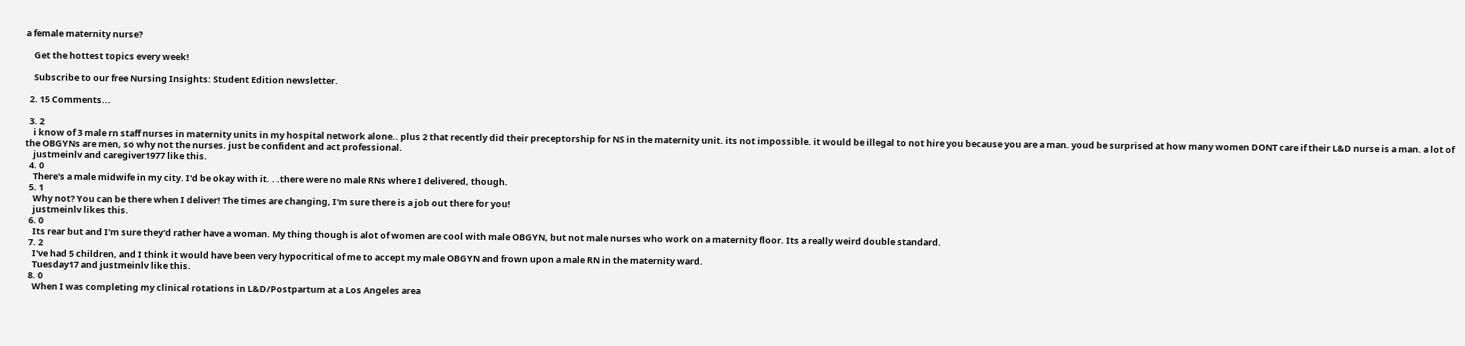a female maternity nurse?

    Get the hottest topics every week!

    Subscribe to our free Nursing Insights: Student Edition newsletter.

  2. 15 Comments...

  3. 2
    i know of 3 male rn staff nurses in maternity units in my hospital network alone.. plus 2 that recently did their preceptorship for NS in the maternity unit. its not impossible. it would be illegal to not hire you because you are a man. youd be surprised at how many women DONT care if their L&D nurse is a man. a lot of the OBGYNs are men, so why not the nurses. just be confident and act professional.
    justmeinlv and caregiver1977 like this.
  4. 0
    There's a male midwife in my city. I'd be okay with it. . .there were no male RNs where I delivered, though.
  5. 1
    Why not? You can be there when I deliver! The times are changing, I'm sure there is a job out there for you!
    justmeinlv likes this.
  6. 0
    Its rear but and I'm sure they'd rather have a woman. My thing though is alot of women are cool with male OBGYN, but not male nurses who work on a maternity floor. Its a really weird double standard.
  7. 2
    I've had 5 children, and I think it would have been very hypocritical of me to accept my male OBGYN and frown upon a male RN in the maternity ward.
    Tuesday17 and justmeinlv like this.
  8. 0
    When I was completing my clinical rotations in L&D/Postpartum at a Los Angeles area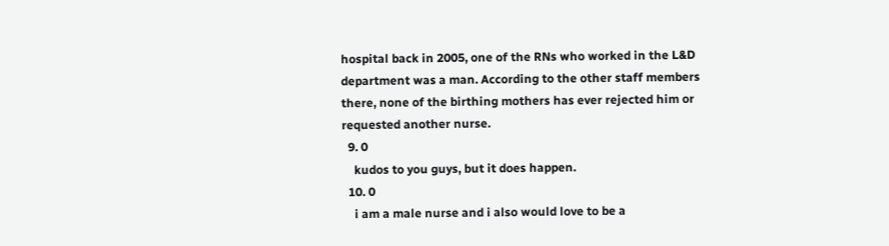hospital back in 2005, one of the RNs who worked in the L&D department was a man. According to the other staff members there, none of the birthing mothers has ever rejected him or requested another nurse.
  9. 0
    kudos to you guys, but it does happen.
  10. 0
    i am a male nurse and i also would love to be a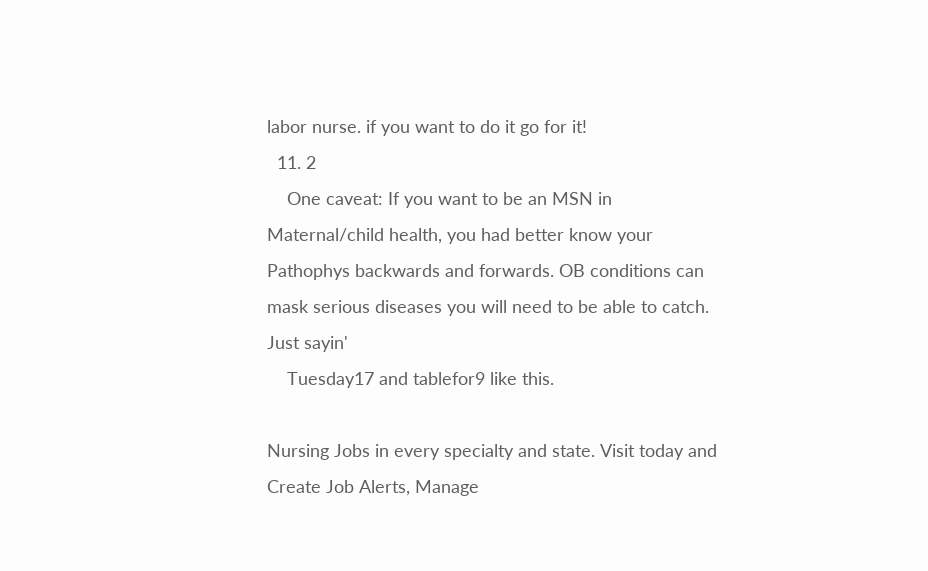labor nurse. if you want to do it go for it!
  11. 2
    One caveat: If you want to be an MSN in Maternal/child health, you had better know your Pathophys backwards and forwards. OB conditions can mask serious diseases you will need to be able to catch. Just sayin'
    Tuesday17 and tablefor9 like this.

Nursing Jobs in every specialty and state. Visit today and Create Job Alerts, Manage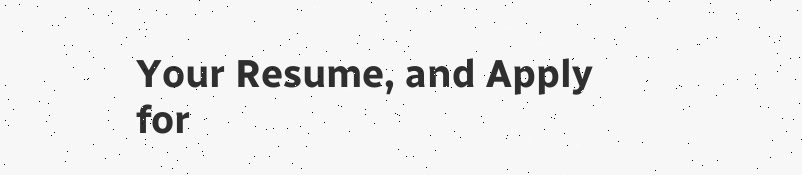Your Resume, and Apply for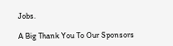Jobs.

A Big Thank You To Our Sponsors